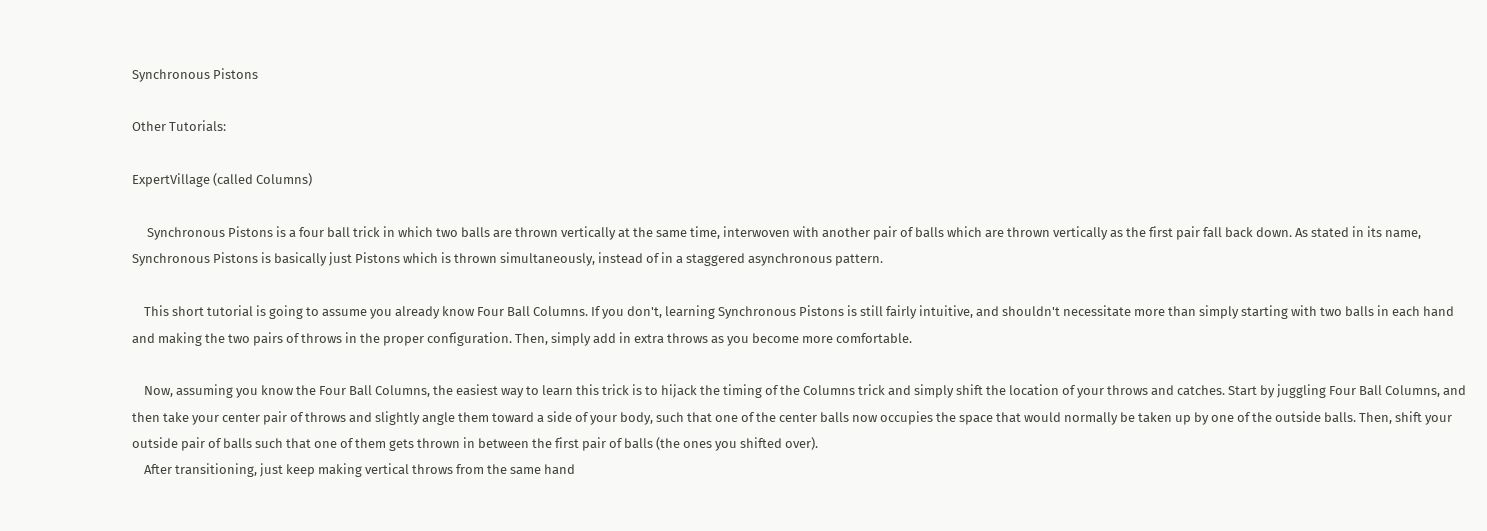Synchronous Pistons

Other Tutorials:

ExpertVillage (called Columns)

     Synchronous Pistons is a four ball trick in which two balls are thrown vertically at the same time, interwoven with another pair of balls which are thrown vertically as the first pair fall back down. As stated in its name, Synchronous Pistons is basically just Pistons which is thrown simultaneously, instead of in a staggered asynchronous pattern.

    This short tutorial is going to assume you already know Four Ball Columns. If you don't, learning Synchronous Pistons is still fairly intuitive, and shouldn't necessitate more than simply starting with two balls in each hand and making the two pairs of throws in the proper configuration. Then, simply add in extra throws as you become more comfortable.

    Now, assuming you know the Four Ball Columns, the easiest way to learn this trick is to hijack the timing of the Columns trick and simply shift the location of your throws and catches. Start by juggling Four Ball Columns, and then take your center pair of throws and slightly angle them toward a side of your body, such that one of the center balls now occupies the space that would normally be taken up by one of the outside balls. Then, shift your outside pair of balls such that one of them gets thrown in between the first pair of balls (the ones you shifted over).
    After transitioning, just keep making vertical throws from the same hand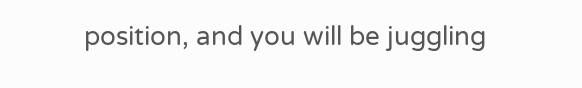position, and you will be juggling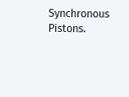Synchronous Pistons.